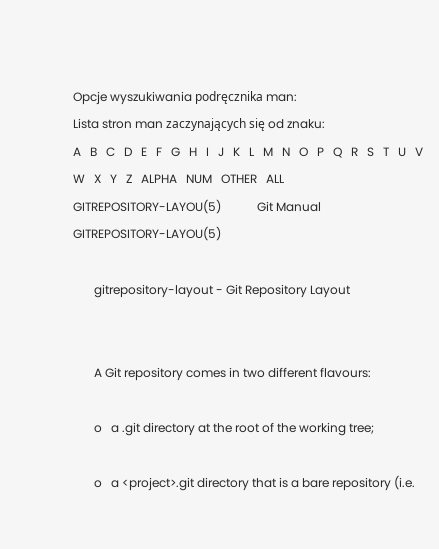Opcje wyszukiwania podręcznika man:
Lista stron man zaczynających się od znaku:
A   B   C   D   E   F   G   H   I   J   K   L   M   N   O   P   Q   R   S   T   U   V   W   X   Y   Z   ALPHA   NUM   OTHER   ALL
GITREPOSITORY-LAYOU(5)            Git Manual            GITREPOSITORY-LAYOU(5)

       gitrepository-layout - Git Repository Layout


       A Git repository comes in two different flavours:

       o   a .git directory at the root of the working tree;

       o   a <project>.git directory that is a bare repository (i.e.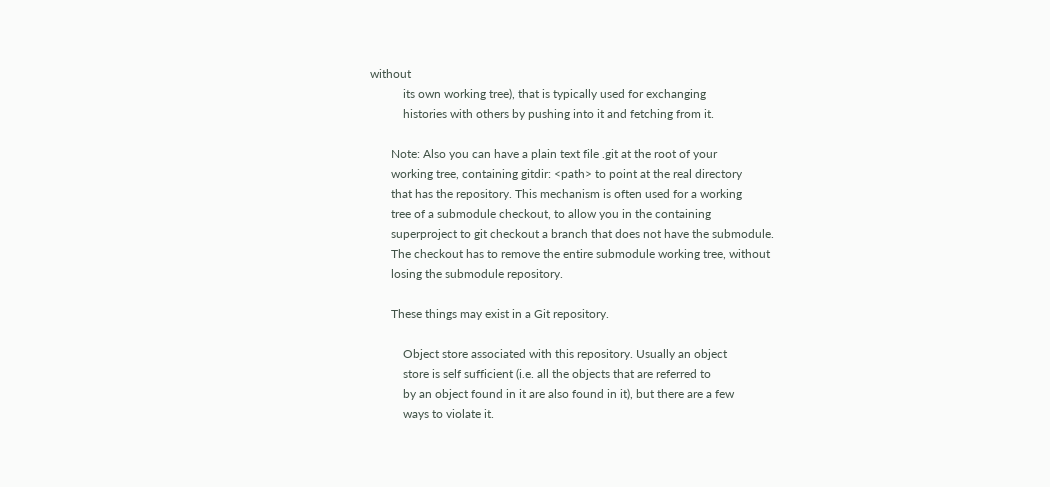without
           its own working tree), that is typically used for exchanging
           histories with others by pushing into it and fetching from it.

       Note: Also you can have a plain text file .git at the root of your
       working tree, containing gitdir: <path> to point at the real directory
       that has the repository. This mechanism is often used for a working
       tree of a submodule checkout, to allow you in the containing
       superproject to git checkout a branch that does not have the submodule.
       The checkout has to remove the entire submodule working tree, without
       losing the submodule repository.

       These things may exist in a Git repository.

           Object store associated with this repository. Usually an object
           store is self sufficient (i.e. all the objects that are referred to
           by an object found in it are also found in it), but there are a few
           ways to violate it.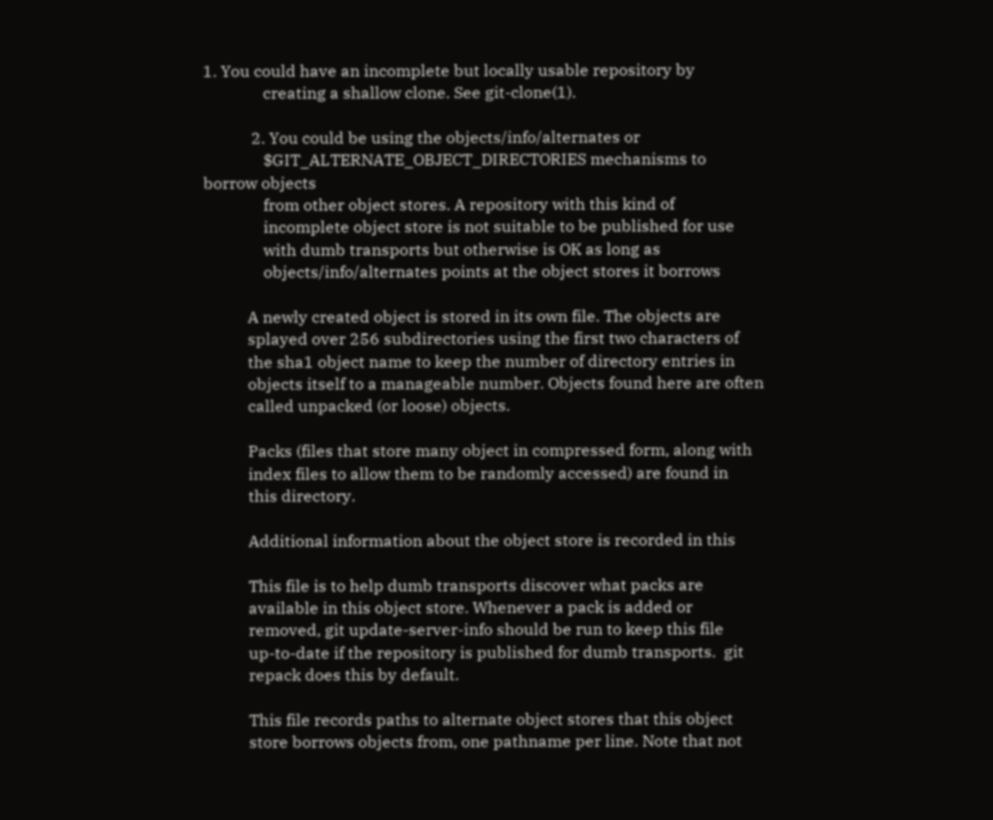1. You could have an incomplete but locally usable repository by
               creating a shallow clone. See git-clone(1).

            2. You could be using the objects/info/alternates or
               $GIT_ALTERNATE_OBJECT_DIRECTORIES mechanisms to borrow objects
               from other object stores. A repository with this kind of
               incomplete object store is not suitable to be published for use
               with dumb transports but otherwise is OK as long as
               objects/info/alternates points at the object stores it borrows

           A newly created object is stored in its own file. The objects are
           splayed over 256 subdirectories using the first two characters of
           the sha1 object name to keep the number of directory entries in
           objects itself to a manageable number. Objects found here are often
           called unpacked (or loose) objects.

           Packs (files that store many object in compressed form, along with
           index files to allow them to be randomly accessed) are found in
           this directory.

           Additional information about the object store is recorded in this

           This file is to help dumb transports discover what packs are
           available in this object store. Whenever a pack is added or
           removed, git update-server-info should be run to keep this file
           up-to-date if the repository is published for dumb transports.  git
           repack does this by default.

           This file records paths to alternate object stores that this object
           store borrows objects from, one pathname per line. Note that not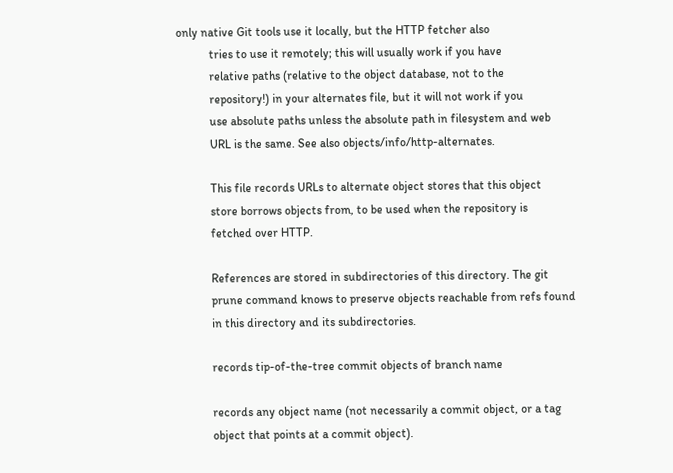only native Git tools use it locally, but the HTTP fetcher also
           tries to use it remotely; this will usually work if you have
           relative paths (relative to the object database, not to the
           repository!) in your alternates file, but it will not work if you
           use absolute paths unless the absolute path in filesystem and web
           URL is the same. See also objects/info/http-alternates.

           This file records URLs to alternate object stores that this object
           store borrows objects from, to be used when the repository is
           fetched over HTTP.

           References are stored in subdirectories of this directory. The git
           prune command knows to preserve objects reachable from refs found
           in this directory and its subdirectories.

           records tip-of-the-tree commit objects of branch name

           records any object name (not necessarily a commit object, or a tag
           object that points at a commit object).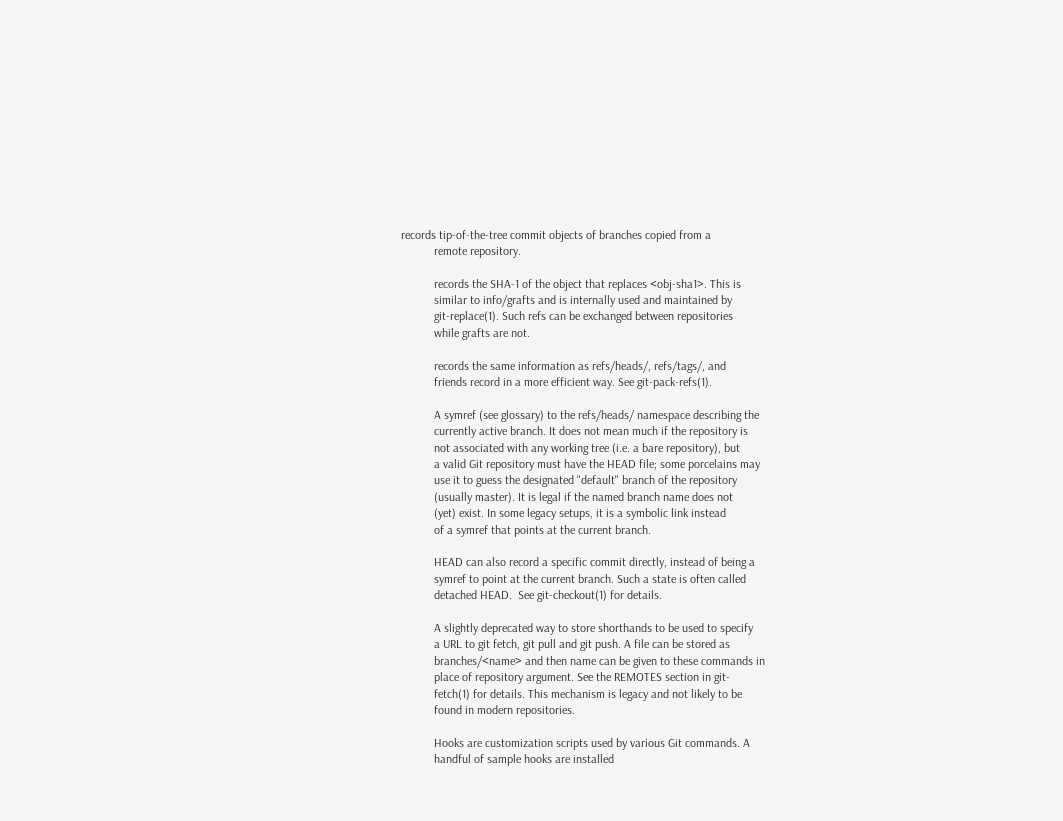records tip-of-the-tree commit objects of branches copied from a
           remote repository.

           records the SHA-1 of the object that replaces <obj-sha1>. This is
           similar to info/grafts and is internally used and maintained by
           git-replace(1). Such refs can be exchanged between repositories
           while grafts are not.

           records the same information as refs/heads/, refs/tags/, and
           friends record in a more efficient way. See git-pack-refs(1).

           A symref (see glossary) to the refs/heads/ namespace describing the
           currently active branch. It does not mean much if the repository is
           not associated with any working tree (i.e. a bare repository), but
           a valid Git repository must have the HEAD file; some porcelains may
           use it to guess the designated "default" branch of the repository
           (usually master). It is legal if the named branch name does not
           (yet) exist. In some legacy setups, it is a symbolic link instead
           of a symref that points at the current branch.

           HEAD can also record a specific commit directly, instead of being a
           symref to point at the current branch. Such a state is often called
           detached HEAD.  See git-checkout(1) for details.

           A slightly deprecated way to store shorthands to be used to specify
           a URL to git fetch, git pull and git push. A file can be stored as
           branches/<name> and then name can be given to these commands in
           place of repository argument. See the REMOTES section in git-
           fetch(1) for details. This mechanism is legacy and not likely to be
           found in modern repositories.

           Hooks are customization scripts used by various Git commands. A
           handful of sample hooks are installed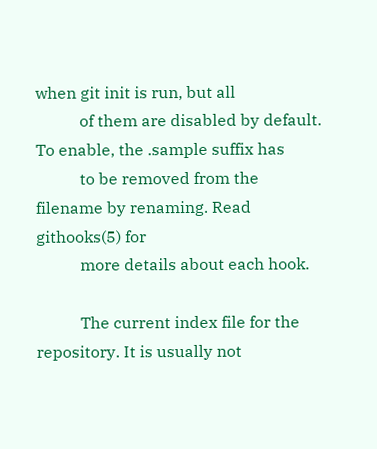when git init is run, but all
           of them are disabled by default. To enable, the .sample suffix has
           to be removed from the filename by renaming. Read githooks(5) for
           more details about each hook.

           The current index file for the repository. It is usually not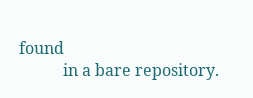found
           in a bare repository.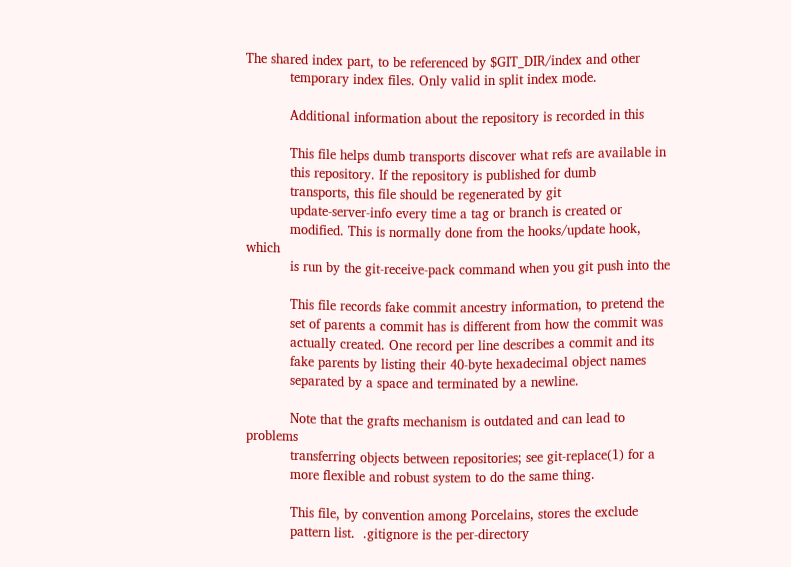The shared index part, to be referenced by $GIT_DIR/index and other
           temporary index files. Only valid in split index mode.

           Additional information about the repository is recorded in this

           This file helps dumb transports discover what refs are available in
           this repository. If the repository is published for dumb
           transports, this file should be regenerated by git
           update-server-info every time a tag or branch is created or
           modified. This is normally done from the hooks/update hook, which
           is run by the git-receive-pack command when you git push into the

           This file records fake commit ancestry information, to pretend the
           set of parents a commit has is different from how the commit was
           actually created. One record per line describes a commit and its
           fake parents by listing their 40-byte hexadecimal object names
           separated by a space and terminated by a newline.

           Note that the grafts mechanism is outdated and can lead to problems
           transferring objects between repositories; see git-replace(1) for a
           more flexible and robust system to do the same thing.

           This file, by convention among Porcelains, stores the exclude
           pattern list.  .gitignore is the per-directory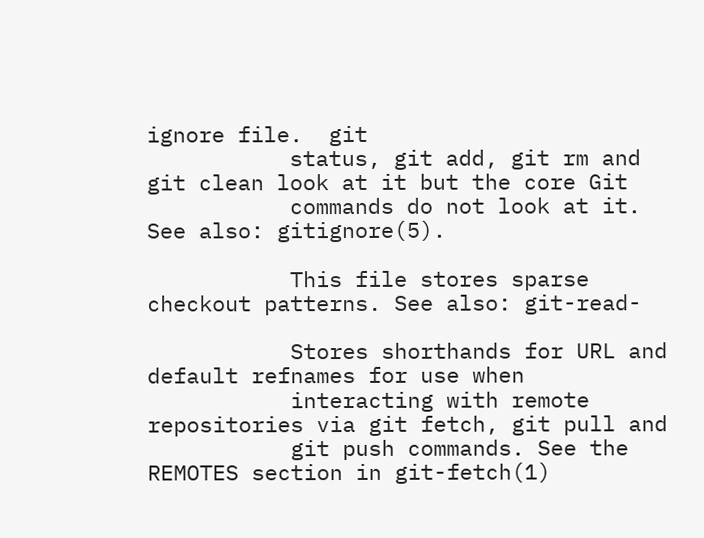ignore file.  git
           status, git add, git rm and git clean look at it but the core Git
           commands do not look at it. See also: gitignore(5).

           This file stores sparse checkout patterns. See also: git-read-

           Stores shorthands for URL and default refnames for use when
           interacting with remote repositories via git fetch, git pull and
           git push commands. See the REMOTES section in git-fetch(1)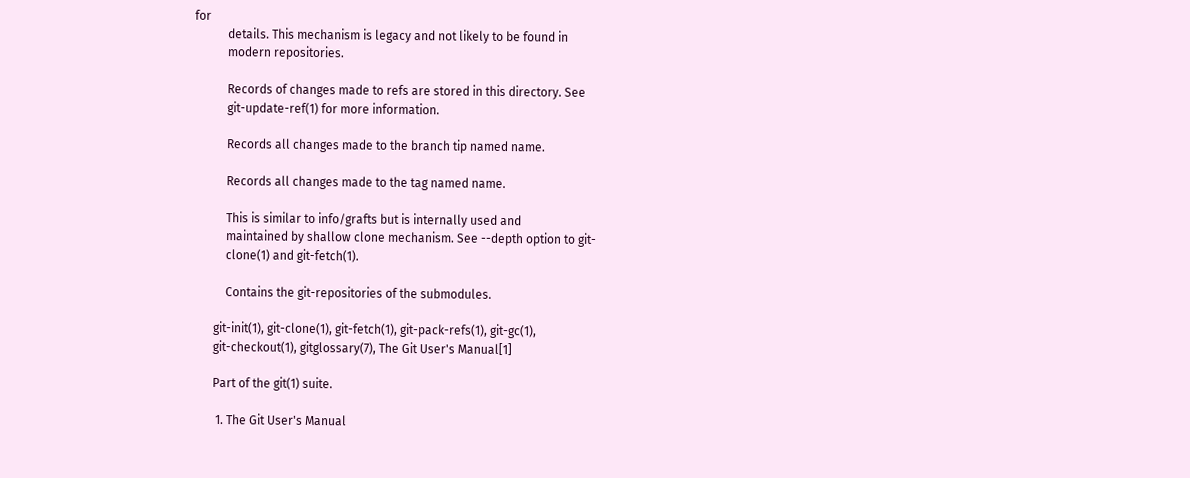for
           details. This mechanism is legacy and not likely to be found in
           modern repositories.

           Records of changes made to refs are stored in this directory. See
           git-update-ref(1) for more information.

           Records all changes made to the branch tip named name.

           Records all changes made to the tag named name.

           This is similar to info/grafts but is internally used and
           maintained by shallow clone mechanism. See --depth option to git-
           clone(1) and git-fetch(1).

           Contains the git-repositories of the submodules.

       git-init(1), git-clone(1), git-fetch(1), git-pack-refs(1), git-gc(1),
       git-checkout(1), gitglossary(7), The Git User's Manual[1]

       Part of the git(1) suite.

        1. The Git User's Manual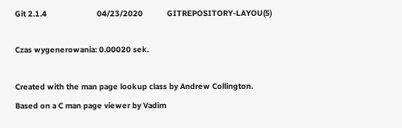Git 2.1.4                         04/23/2020            GITREPOSITORY-LAYOU(5)

Czas wygenerowania: 0.00020 sek.

Created with the man page lookup class by Andrew Collington.
Based on a C man page viewer by Vadim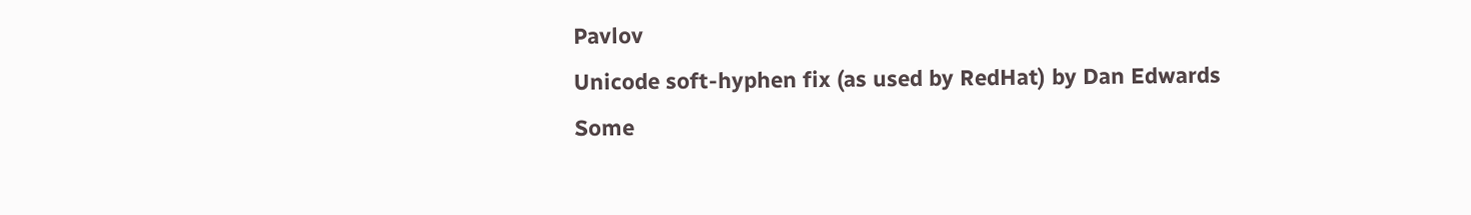Pavlov
Unicode soft-hyphen fix (as used by RedHat) by Dan Edwards
Some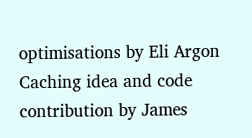optimisations by Eli Argon
Caching idea and code contribution by James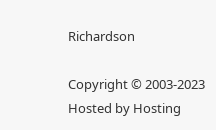Richardson

Copyright © 2003-2023
Hosted by Hosting